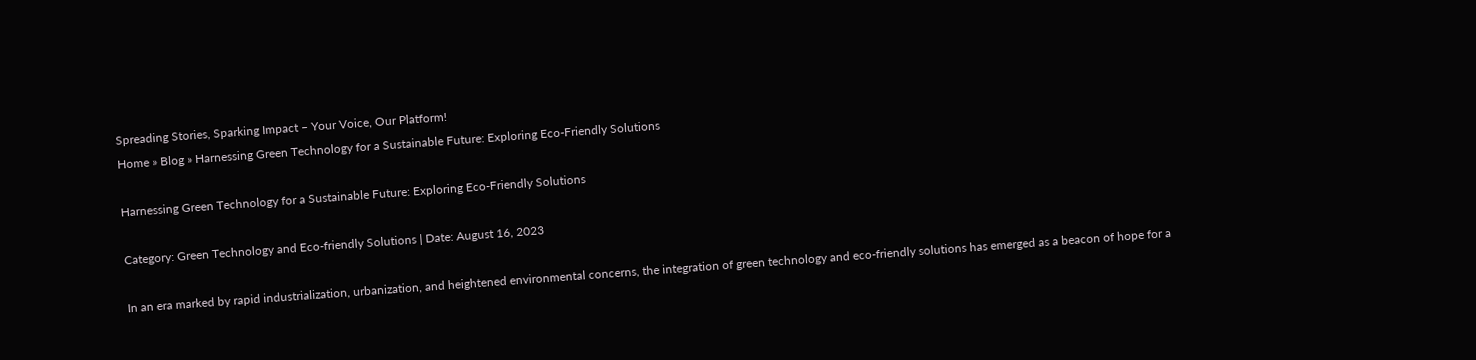Spreading Stories, Sparking Impact – Your Voice, Our Platform!
Home » Blog » Harnessing Green Technology for a Sustainable Future: Exploring Eco-Friendly Solutions

Harnessing Green Technology for a Sustainable Future: Exploring Eco-Friendly Solutions

Category: Green Technology and Eco-friendly Solutions | Date: August 16, 2023

In an era marked by rapid industrialization, urbanization, and heightened environmental concerns, the integration of green technology and eco-friendly solutions has emerged as a beacon of hope for a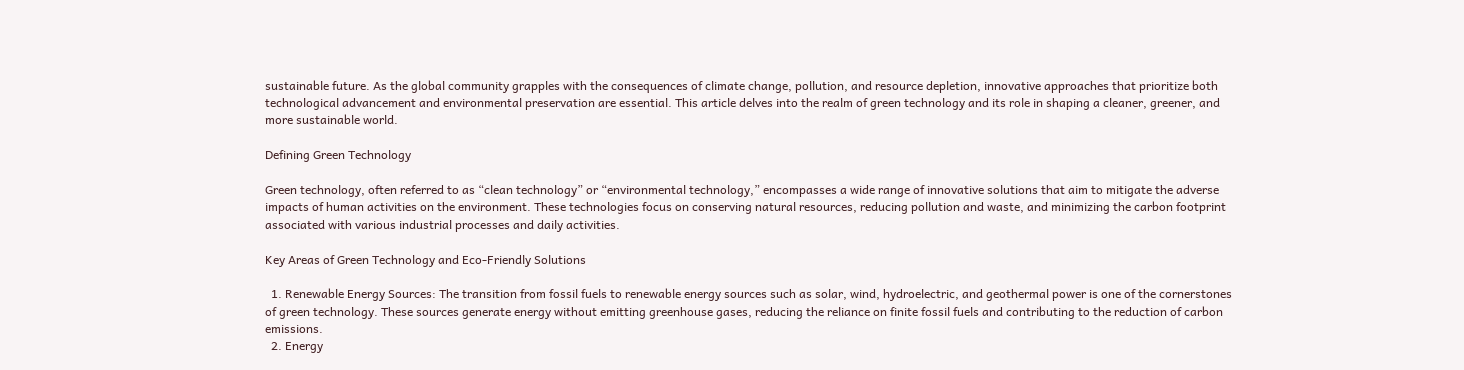sustainable future. As the global community grapples with the consequences of climate change, pollution, and resource depletion, innovative approaches that prioritize both technological advancement and environmental preservation are essential. This article delves into the realm of green technology and its role in shaping a cleaner, greener, and more sustainable world.

Defining Green Technology

Green technology, often referred to as “clean technology” or “environmental technology,” encompasses a wide range of innovative solutions that aim to mitigate the adverse impacts of human activities on the environment. These technologies focus on conserving natural resources, reducing pollution and waste, and minimizing the carbon footprint associated with various industrial processes and daily activities.

Key Areas of Green Technology and Eco-Friendly Solutions

  1. Renewable Energy Sources: The transition from fossil fuels to renewable energy sources such as solar, wind, hydroelectric, and geothermal power is one of the cornerstones of green technology. These sources generate energy without emitting greenhouse gases, reducing the reliance on finite fossil fuels and contributing to the reduction of carbon emissions.
  2. Energy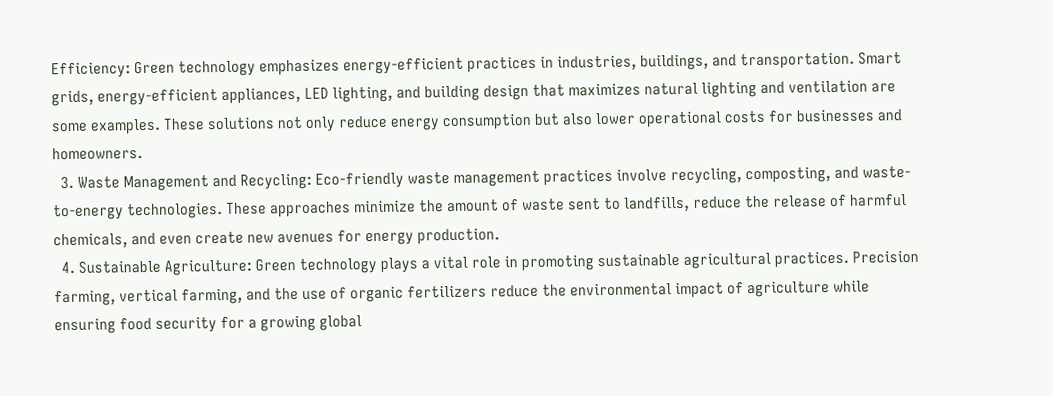Efficiency: Green technology emphasizes energy-efficient practices in industries, buildings, and transportation. Smart grids, energy-efficient appliances, LED lighting, and building design that maximizes natural lighting and ventilation are some examples. These solutions not only reduce energy consumption but also lower operational costs for businesses and homeowners.
  3. Waste Management and Recycling: Eco-friendly waste management practices involve recycling, composting, and waste-to-energy technologies. These approaches minimize the amount of waste sent to landfills, reduce the release of harmful chemicals, and even create new avenues for energy production.
  4. Sustainable Agriculture: Green technology plays a vital role in promoting sustainable agricultural practices. Precision farming, vertical farming, and the use of organic fertilizers reduce the environmental impact of agriculture while ensuring food security for a growing global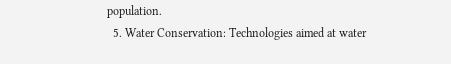population.
  5. Water Conservation: Technologies aimed at water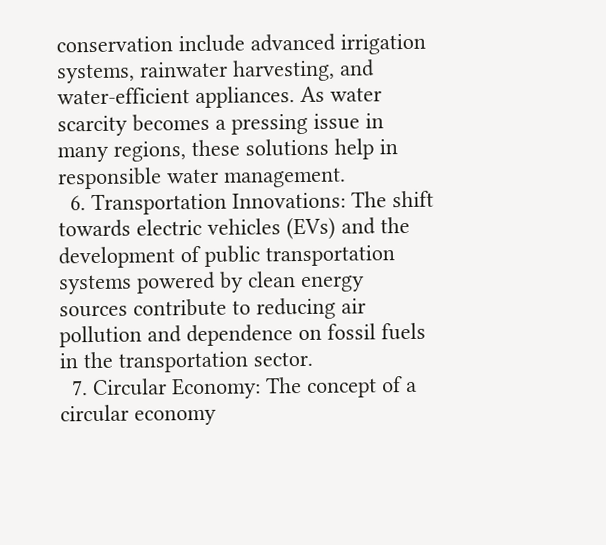conservation include advanced irrigation systems, rainwater harvesting, and water-efficient appliances. As water scarcity becomes a pressing issue in many regions, these solutions help in responsible water management.
  6. Transportation Innovations: The shift towards electric vehicles (EVs) and the development of public transportation systems powered by clean energy sources contribute to reducing air pollution and dependence on fossil fuels in the transportation sector.
  7. Circular Economy: The concept of a circular economy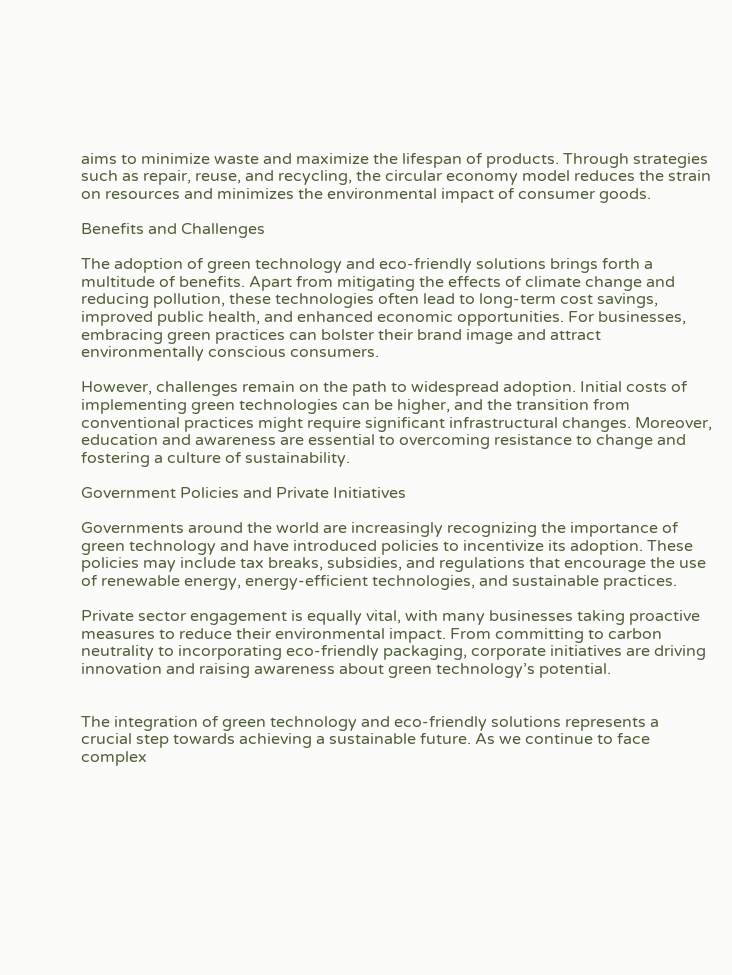aims to minimize waste and maximize the lifespan of products. Through strategies such as repair, reuse, and recycling, the circular economy model reduces the strain on resources and minimizes the environmental impact of consumer goods.

Benefits and Challenges

The adoption of green technology and eco-friendly solutions brings forth a multitude of benefits. Apart from mitigating the effects of climate change and reducing pollution, these technologies often lead to long-term cost savings, improved public health, and enhanced economic opportunities. For businesses, embracing green practices can bolster their brand image and attract environmentally conscious consumers.

However, challenges remain on the path to widespread adoption. Initial costs of implementing green technologies can be higher, and the transition from conventional practices might require significant infrastructural changes. Moreover, education and awareness are essential to overcoming resistance to change and fostering a culture of sustainability.

Government Policies and Private Initiatives

Governments around the world are increasingly recognizing the importance of green technology and have introduced policies to incentivize its adoption. These policies may include tax breaks, subsidies, and regulations that encourage the use of renewable energy, energy-efficient technologies, and sustainable practices.

Private sector engagement is equally vital, with many businesses taking proactive measures to reduce their environmental impact. From committing to carbon neutrality to incorporating eco-friendly packaging, corporate initiatives are driving innovation and raising awareness about green technology’s potential.


The integration of green technology and eco-friendly solutions represents a crucial step towards achieving a sustainable future. As we continue to face complex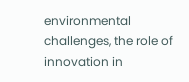environmental challenges, the role of innovation in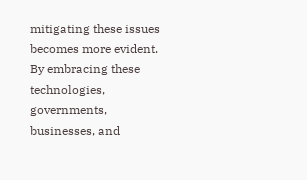mitigating these issues becomes more evident. By embracing these technologies, governments, businesses, and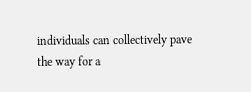individuals can collectively pave the way for a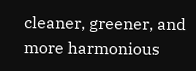cleaner, greener, and more harmonious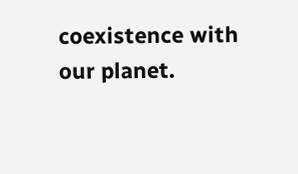coexistence with our planet.